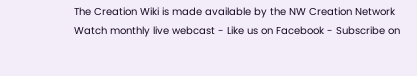The Creation Wiki is made available by the NW Creation Network
Watch monthly live webcast - Like us on Facebook - Subscribe on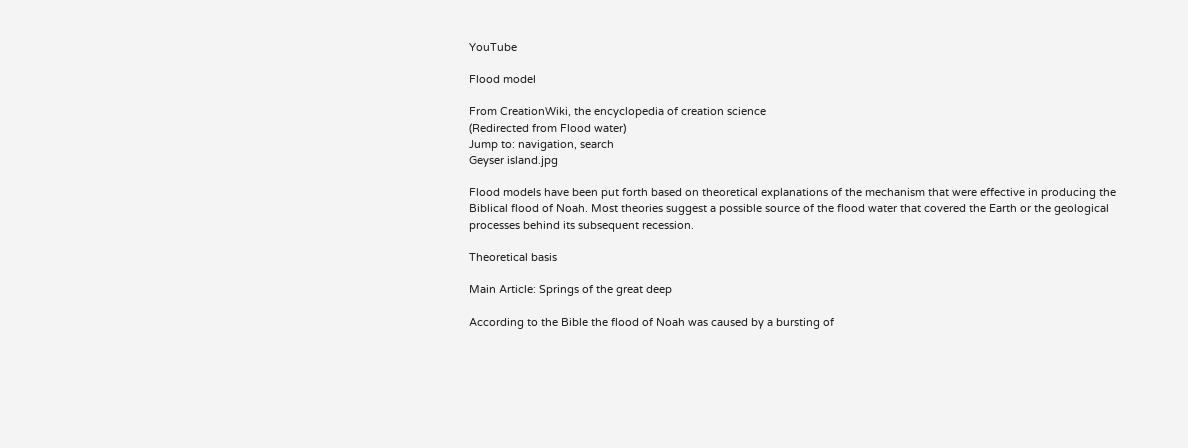YouTube

Flood model

From CreationWiki, the encyclopedia of creation science
(Redirected from Flood water)
Jump to: navigation, search
Geyser island.jpg

Flood models have been put forth based on theoretical explanations of the mechanism that were effective in producing the Biblical flood of Noah. Most theories suggest a possible source of the flood water that covered the Earth or the geological processes behind its subsequent recession.

Theoretical basis

Main Article: Springs of the great deep

According to the Bible the flood of Noah was caused by a bursting of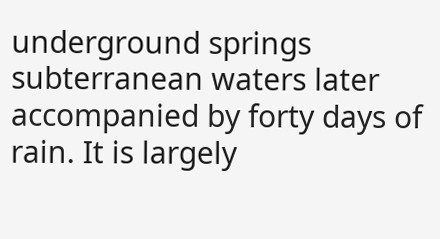underground springs subterranean waters later accompanied by forty days of rain. It is largely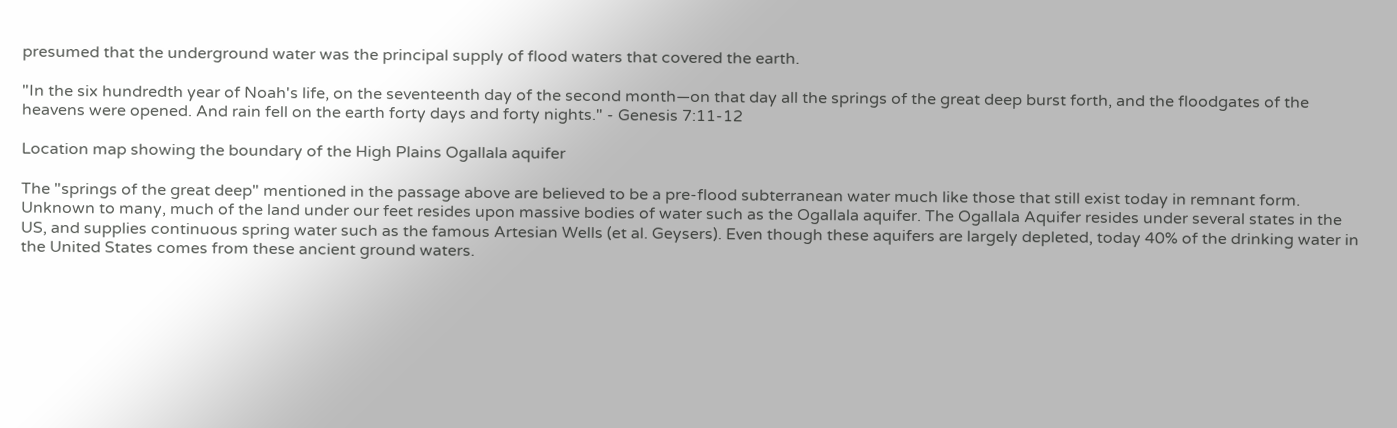presumed that the underground water was the principal supply of flood waters that covered the earth.

"In the six hundredth year of Noah's life, on the seventeenth day of the second month—on that day all the springs of the great deep burst forth, and the floodgates of the heavens were opened. And rain fell on the earth forty days and forty nights." - Genesis 7:11-12

Location map showing the boundary of the High Plains Ogallala aquifer

The "springs of the great deep" mentioned in the passage above are believed to be a pre-flood subterranean water much like those that still exist today in remnant form. Unknown to many, much of the land under our feet resides upon massive bodies of water such as the Ogallala aquifer. The Ogallala Aquifer resides under several states in the US, and supplies continuous spring water such as the famous Artesian Wells (et al. Geysers). Even though these aquifers are largely depleted, today 40% of the drinking water in the United States comes from these ancient ground waters.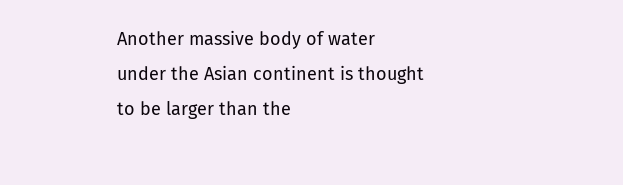Another massive body of water under the Asian continent is thought to be larger than the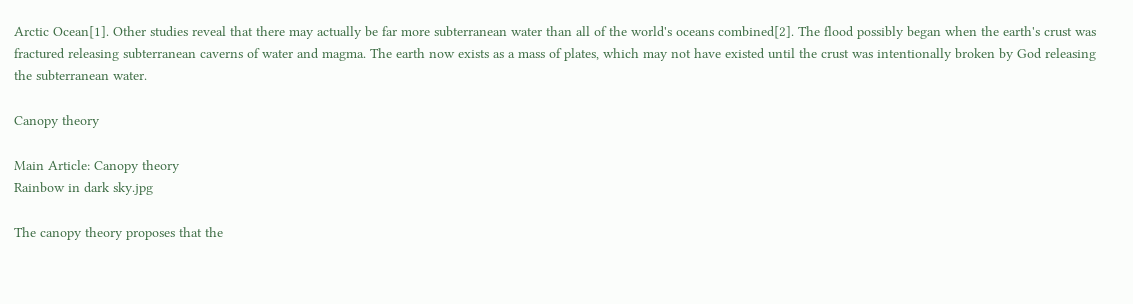Arctic Ocean[1]. Other studies reveal that there may actually be far more subterranean water than all of the world's oceans combined[2]. The flood possibly began when the earth's crust was fractured releasing subterranean caverns of water and magma. The earth now exists as a mass of plates, which may not have existed until the crust was intentionally broken by God releasing the subterranean water.

Canopy theory

Main Article: Canopy theory
Rainbow in dark sky.jpg

The canopy theory proposes that the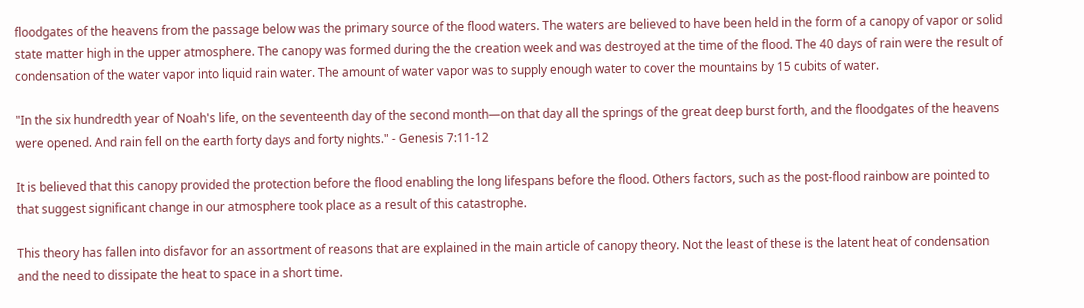floodgates of the heavens from the passage below was the primary source of the flood waters. The waters are believed to have been held in the form of a canopy of vapor or solid state matter high in the upper atmosphere. The canopy was formed during the the creation week and was destroyed at the time of the flood. The 40 days of rain were the result of condensation of the water vapor into liquid rain water. The amount of water vapor was to supply enough water to cover the mountains by 15 cubits of water.

"In the six hundredth year of Noah's life, on the seventeenth day of the second month—on that day all the springs of the great deep burst forth, and the floodgates of the heavens were opened. And rain fell on the earth forty days and forty nights." - Genesis 7:11-12

It is believed that this canopy provided the protection before the flood enabling the long lifespans before the flood. Others factors, such as the post-flood rainbow are pointed to that suggest significant change in our atmosphere took place as a result of this catastrophe.

This theory has fallen into disfavor for an assortment of reasons that are explained in the main article of canopy theory. Not the least of these is the latent heat of condensation and the need to dissipate the heat to space in a short time.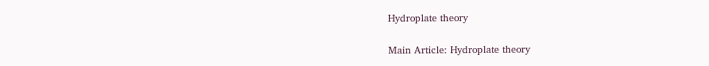Hydroplate theory

Main Article: Hydroplate theory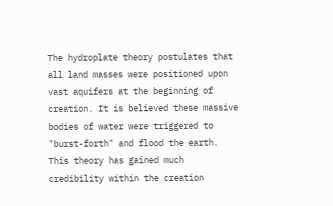The hydroplate theory postulates that all land masses were positioned upon vast aquifers at the beginning of creation. It is believed these massive bodies of water were triggered to "burst-forth" and flood the earth. This theory has gained much credibility within the creation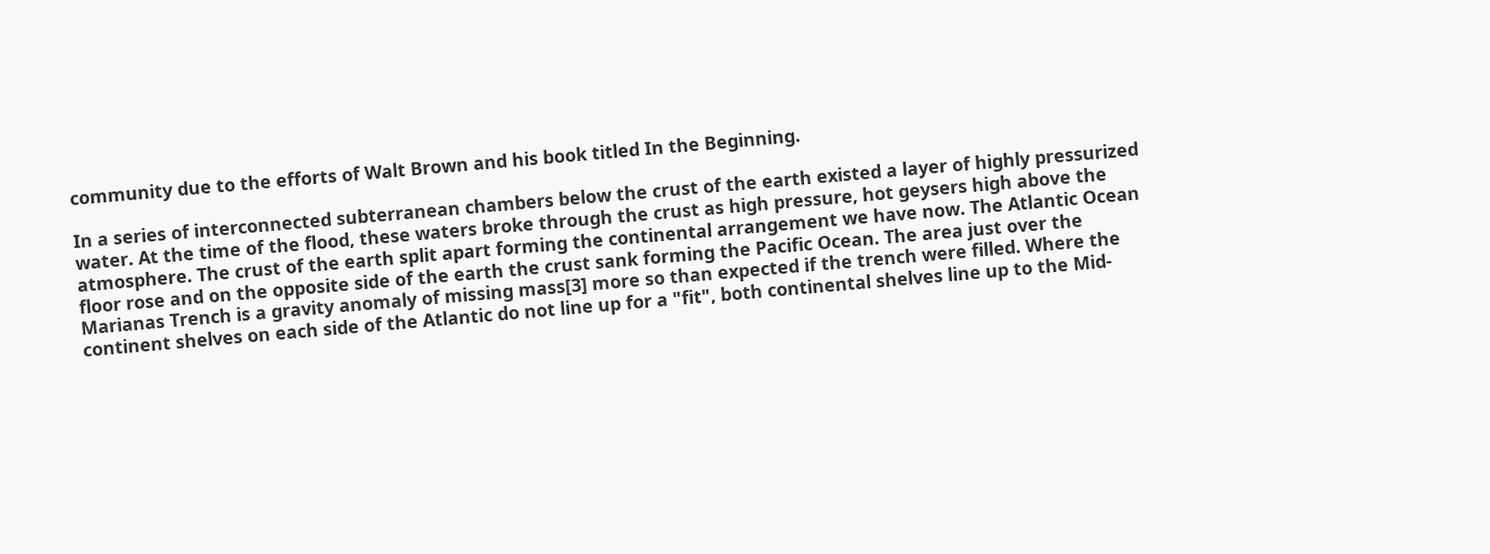community due to the efforts of Walt Brown and his book titled In the Beginning.

In a series of interconnected subterranean chambers below the crust of the earth existed a layer of highly pressurized water. At the time of the flood, these waters broke through the crust as high pressure, hot geysers high above the atmosphere. The crust of the earth split apart forming the continental arrangement we have now. The Atlantic Ocean floor rose and on the opposite side of the earth the crust sank forming the Pacific Ocean. The area just over the Marianas Trench is a gravity anomaly of missing mass[3] more so than expected if the trench were filled. Where the continent shelves on each side of the Atlantic do not line up for a "fit", both continental shelves line up to the Mid-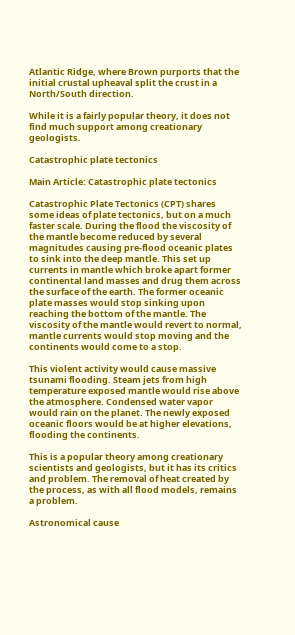Atlantic Ridge, where Brown purports that the initial crustal upheaval split the crust in a North/South direction.

While it is a fairly popular theory, it does not find much support among creationary geologists.

Catastrophic plate tectonics

Main Article: Catastrophic plate tectonics

Catastrophic Plate Tectonics (CPT) shares some ideas of plate tectonics, but on a much faster scale. During the flood the viscosity of the mantle become reduced by several magnitudes causing pre-flood oceanic plates to sink into the deep mantle. This set up currents in mantle which broke apart former continental land masses and drug them across the surface of the earth. The former oceanic plate masses would stop sinking upon reaching the bottom of the mantle. The viscosity of the mantle would revert to normal, mantle currents would stop moving and the continents would come to a stop.

This violent activity would cause massive tsunami flooding. Steam jets from high temperature exposed mantle would rise above the atmosphere. Condensed water vapor would rain on the planet. The newly exposed oceanic floors would be at higher elevations, flooding the continents.

This is a popular theory among creationary scientists and geologists, but it has its critics and problem. The removal of heat created by the process, as with all flood models, remains a problem.

Astronomical cause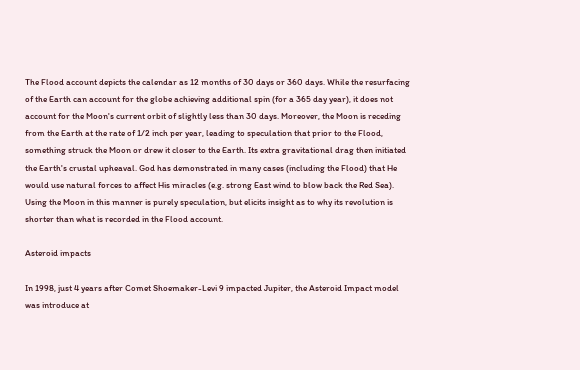The Flood account depicts the calendar as 12 months of 30 days or 360 days. While the resurfacing of the Earth can account for the globe achieving additional spin (for a 365 day year), it does not account for the Moon's current orbit of slightly less than 30 days. Moreover, the Moon is receding from the Earth at the rate of 1/2 inch per year, leading to speculation that prior to the Flood, something struck the Moon or drew it closer to the Earth. Its extra gravitational drag then initiated the Earth's crustal upheaval. God has demonstrated in many cases (including the Flood) that He would use natural forces to affect His miracles (e.g. strong East wind to blow back the Red Sea). Using the Moon in this manner is purely speculation, but elicits insight as to why its revolution is shorter than what is recorded in the Flood account.

Asteroid impacts

In 1998, just 4 years after Comet Shoemaker-Levi 9 impacted Jupiter, the Asteroid Impact model was introduce at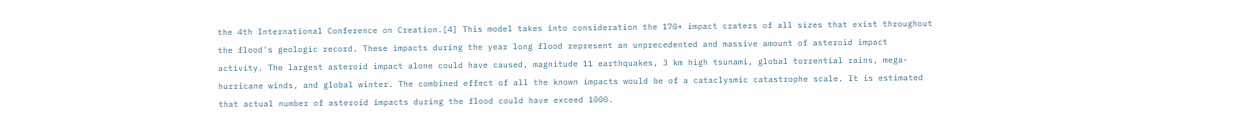the 4th International Conference on Creation.[4] This model takes into consideration the 170+ impact craters of all sizes that exist throughout the flood's geologic record. These impacts during the year long flood represent an unprecedented and massive amount of asteroid impact activity. The largest asteroid impact alone could have caused, magnitude 11 earthquakes, 3 km high tsunami, global torrential rains, mega-hurricane winds, and global winter. The combined effect of all the known impacts would be of a cataclysmic catastrophe scale. It is estimated that actual number of asteroid impacts during the flood could have exceed 1000.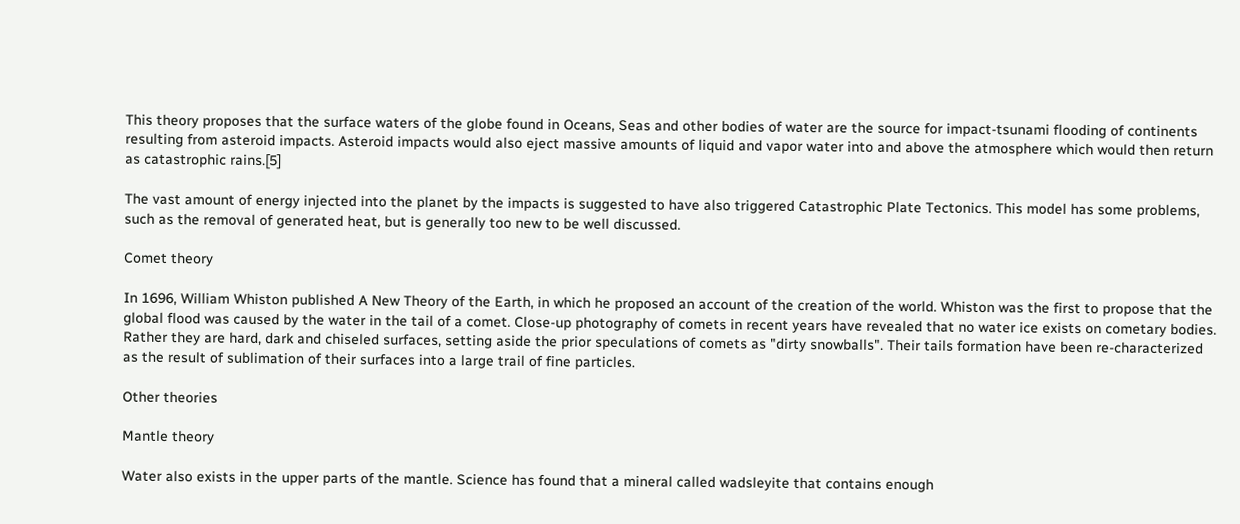This theory proposes that the surface waters of the globe found in Oceans, Seas and other bodies of water are the source for impact-tsunami flooding of continents resulting from asteroid impacts. Asteroid impacts would also eject massive amounts of liquid and vapor water into and above the atmosphere which would then return as catastrophic rains.[5]

The vast amount of energy injected into the planet by the impacts is suggested to have also triggered Catastrophic Plate Tectonics. This model has some problems, such as the removal of generated heat, but is generally too new to be well discussed.

Comet theory

In 1696, William Whiston published A New Theory of the Earth, in which he proposed an account of the creation of the world. Whiston was the first to propose that the global flood was caused by the water in the tail of a comet. Close-up photography of comets in recent years have revealed that no water ice exists on cometary bodies. Rather they are hard, dark and chiseled surfaces, setting aside the prior speculations of comets as "dirty snowballs". Their tails formation have been re-characterized as the result of sublimation of their surfaces into a large trail of fine particles.

Other theories

Mantle theory

Water also exists in the upper parts of the mantle. Science has found that a mineral called wadsleyite that contains enough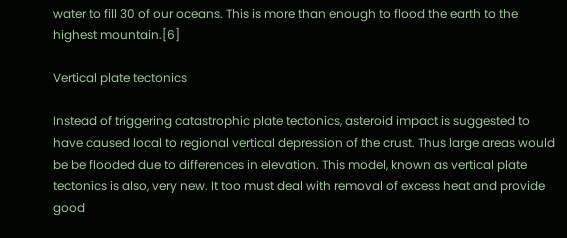water to fill 30 of our oceans. This is more than enough to flood the earth to the highest mountain.[6]

Vertical plate tectonics

Instead of triggering catastrophic plate tectonics, asteroid impact is suggested to have caused local to regional vertical depression of the crust. Thus large areas would be be flooded due to differences in elevation. This model, known as vertical plate tectonics is also, very new. It too must deal with removal of excess heat and provide good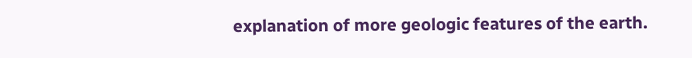explanation of more geologic features of the earth.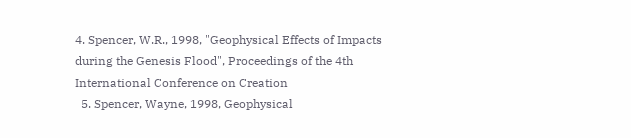4. Spencer, W.R., 1998, "Geophysical Effects of Impacts during the Genesis Flood", Proceedings of the 4th International Conference on Creation
  5. Spencer, Wayne, 1998, Geophysical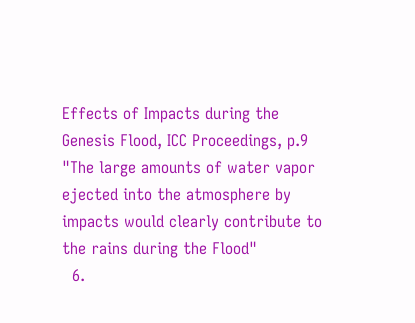Effects of Impacts during the Genesis Flood, ICC Proceedings, p.9 "The large amounts of water vapor ejected into the atmosphere by impacts would clearly contribute to the rains during the Flood"
  6.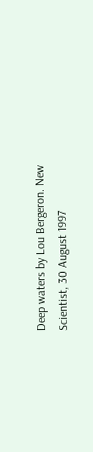Deep waters by Lou Bergeron. New Scientist, 30 August 1997